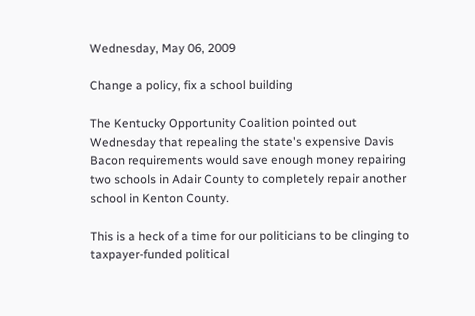Wednesday, May 06, 2009

Change a policy, fix a school building

The Kentucky Opportunity Coalition pointed out Wednesday that repealing the state's expensive Davis Bacon requirements would save enough money repairing two schools in Adair County to completely repair another school in Kenton County.

This is a heck of a time for our politicians to be clinging to taxpayer-funded political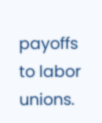payoffs to labor unions.